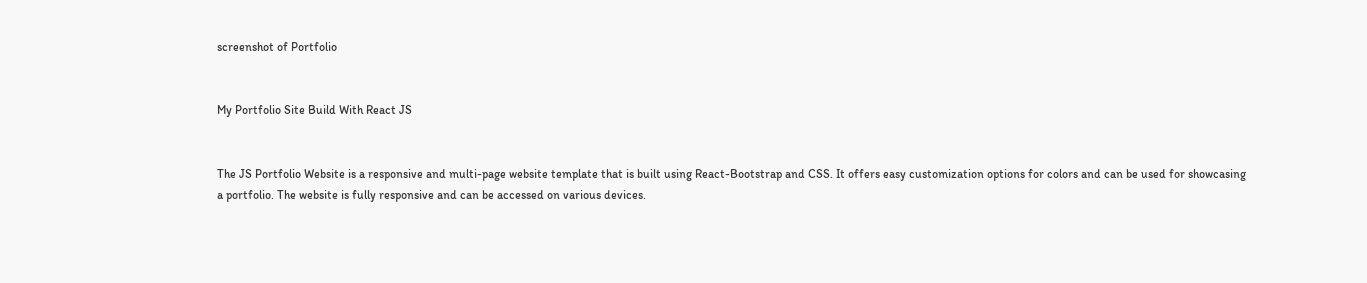screenshot of Portfolio


My Portfolio Site Build With React JS


The JS Portfolio Website is a responsive and multi-page website template that is built using React-Bootstrap and CSS. It offers easy customization options for colors and can be used for showcasing a portfolio. The website is fully responsive and can be accessed on various devices.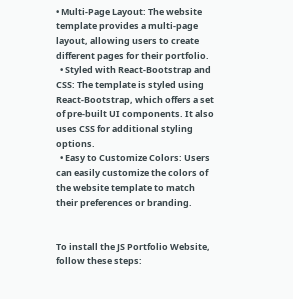• Multi-Page Layout: The website template provides a multi-page layout, allowing users to create different pages for their portfolio.
  • Styled with React-Bootstrap and CSS: The template is styled using React-Bootstrap, which offers a set of pre-built UI components. It also uses CSS for additional styling options.
  • Easy to Customize Colors: Users can easily customize the colors of the website template to match their preferences or branding.


To install the JS Portfolio Website, follow these steps: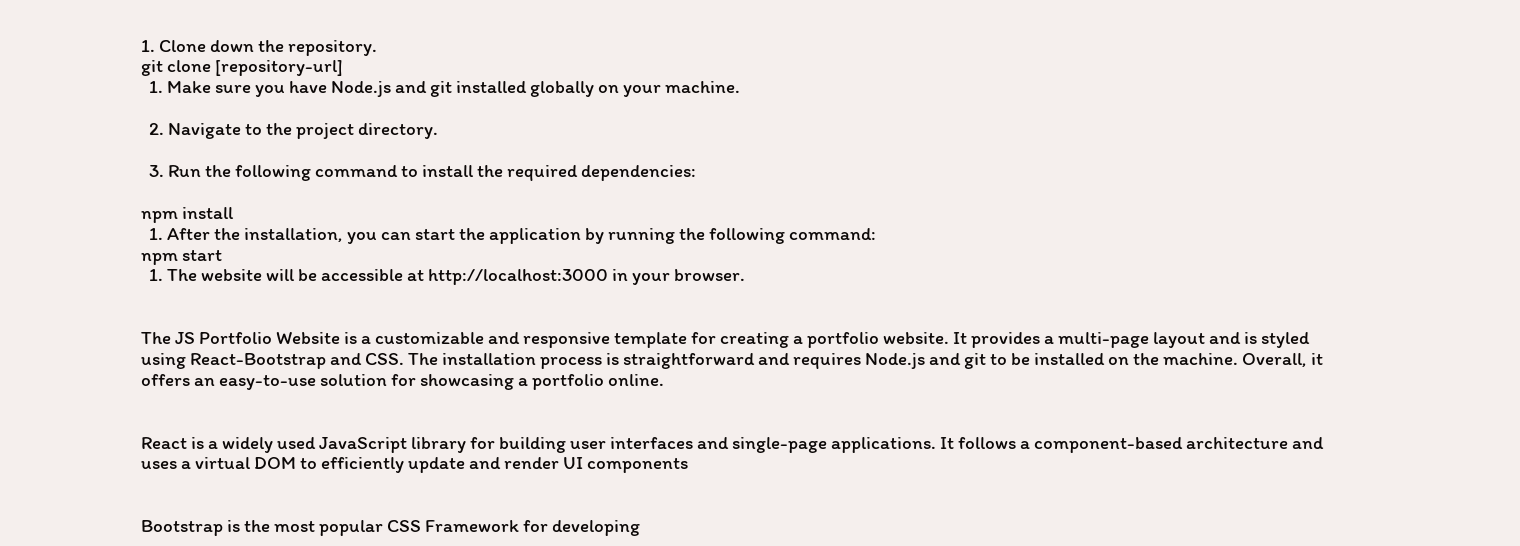1. Clone down the repository.
git clone [repository-url]
  1. Make sure you have Node.js and git installed globally on your machine.

  2. Navigate to the project directory.

  3. Run the following command to install the required dependencies:

npm install
  1. After the installation, you can start the application by running the following command:
npm start
  1. The website will be accessible at http://localhost:3000 in your browser.


The JS Portfolio Website is a customizable and responsive template for creating a portfolio website. It provides a multi-page layout and is styled using React-Bootstrap and CSS. The installation process is straightforward and requires Node.js and git to be installed on the machine. Overall, it offers an easy-to-use solution for showcasing a portfolio online.


React is a widely used JavaScript library for building user interfaces and single-page applications. It follows a component-based architecture and uses a virtual DOM to efficiently update and render UI components


Bootstrap is the most popular CSS Framework for developing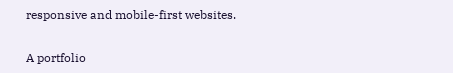responsive and mobile-first websites.


A portfolio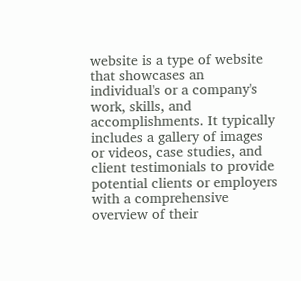website is a type of website that showcases an individual's or a company's work, skills, and accomplishments. It typically includes a gallery of images or videos, case studies, and client testimonials to provide potential clients or employers with a comprehensive overview of their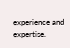experience and expertise.